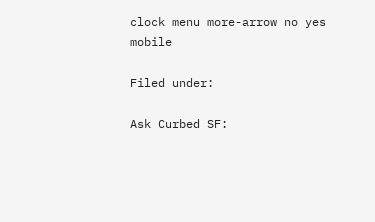clock menu more-arrow no yes mobile

Filed under:

Ask Curbed SF: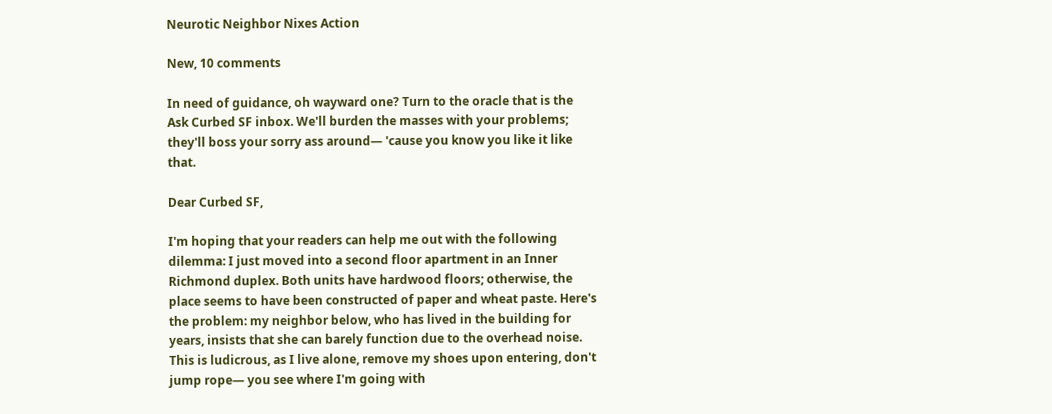Neurotic Neighbor Nixes Action

New, 10 comments

In need of guidance, oh wayward one? Turn to the oracle that is the Ask Curbed SF inbox. We'll burden the masses with your problems; they'll boss your sorry ass around— 'cause you know you like it like that.

Dear Curbed SF,

I'm hoping that your readers can help me out with the following dilemma: I just moved into a second floor apartment in an Inner Richmond duplex. Both units have hardwood floors; otherwise, the place seems to have been constructed of paper and wheat paste. Here's the problem: my neighbor below, who has lived in the building for years, insists that she can barely function due to the overhead noise. This is ludicrous, as I live alone, remove my shoes upon entering, don't jump rope— you see where I'm going with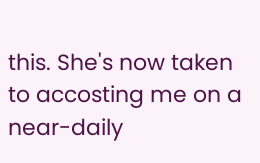this. She's now taken to accosting me on a near-daily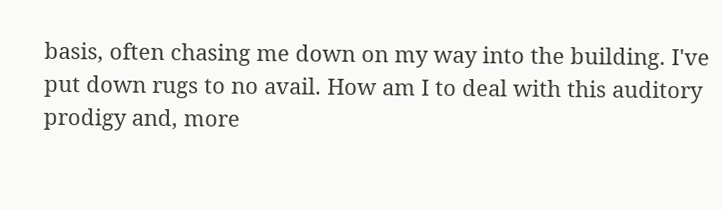basis, often chasing me down on my way into the building. I've put down rugs to no avail. How am I to deal with this auditory prodigy and, more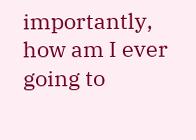importantly, how am I ever going to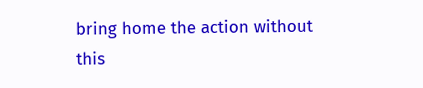bring home the action without this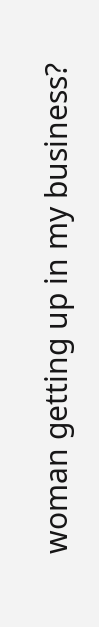woman getting up in my business?